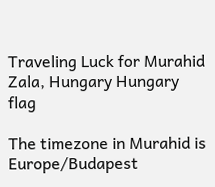Traveling Luck for Murahid Zala, Hungary Hungary flag

The timezone in Murahid is Europe/Budapest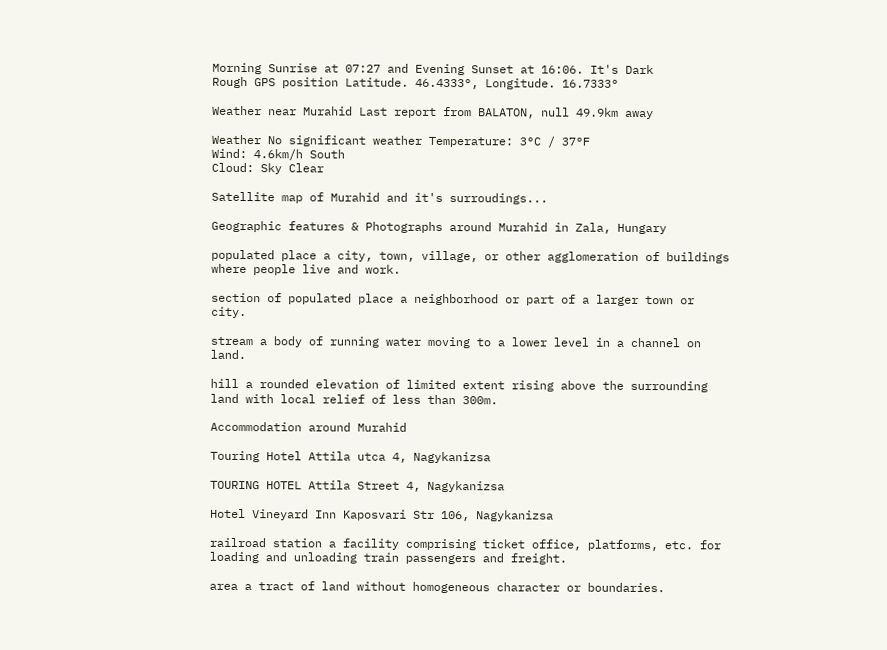Morning Sunrise at 07:27 and Evening Sunset at 16:06. It's Dark
Rough GPS position Latitude. 46.4333°, Longitude. 16.7333°

Weather near Murahid Last report from BALATON, null 49.9km away

Weather No significant weather Temperature: 3°C / 37°F
Wind: 4.6km/h South
Cloud: Sky Clear

Satellite map of Murahid and it's surroudings...

Geographic features & Photographs around Murahid in Zala, Hungary

populated place a city, town, village, or other agglomeration of buildings where people live and work.

section of populated place a neighborhood or part of a larger town or city.

stream a body of running water moving to a lower level in a channel on land.

hill a rounded elevation of limited extent rising above the surrounding land with local relief of less than 300m.

Accommodation around Murahid

Touring Hotel Attila utca 4, Nagykanizsa

TOURING HOTEL Attila Street 4, Nagykanizsa

Hotel Vineyard Inn Kaposvari Str 106, Nagykanizsa

railroad station a facility comprising ticket office, platforms, etc. for loading and unloading train passengers and freight.

area a tract of land without homogeneous character or boundaries.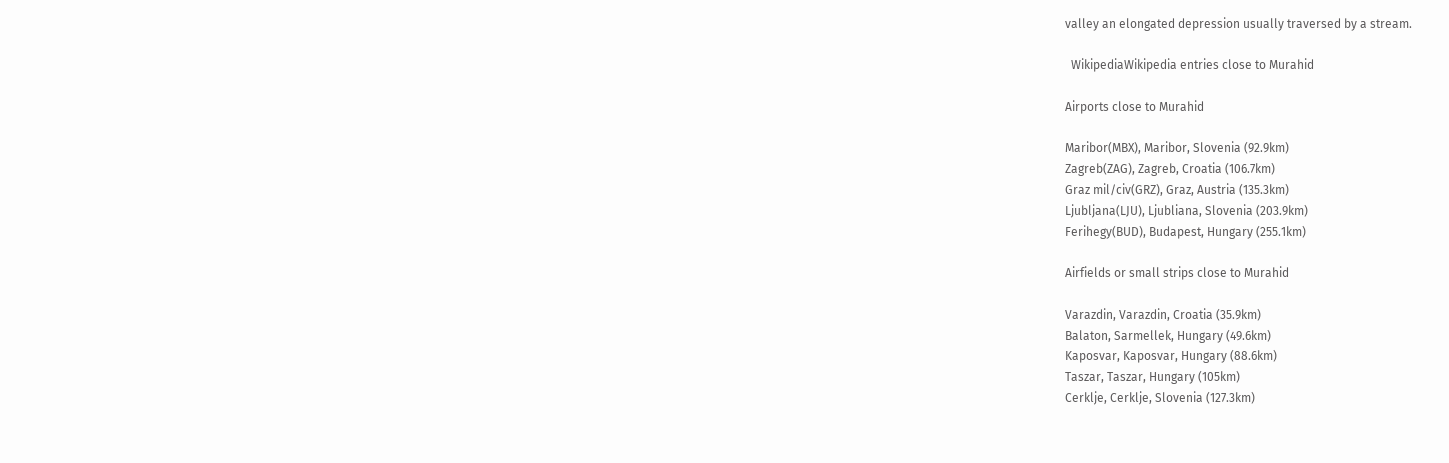valley an elongated depression usually traversed by a stream.

  WikipediaWikipedia entries close to Murahid

Airports close to Murahid

Maribor(MBX), Maribor, Slovenia (92.9km)
Zagreb(ZAG), Zagreb, Croatia (106.7km)
Graz mil/civ(GRZ), Graz, Austria (135.3km)
Ljubljana(LJU), Ljubliana, Slovenia (203.9km)
Ferihegy(BUD), Budapest, Hungary (255.1km)

Airfields or small strips close to Murahid

Varazdin, Varazdin, Croatia (35.9km)
Balaton, Sarmellek, Hungary (49.6km)
Kaposvar, Kaposvar, Hungary (88.6km)
Taszar, Taszar, Hungary (105km)
Cerklje, Cerklje, Slovenia (127.3km)